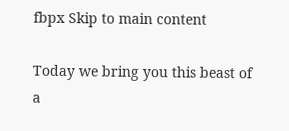fbpx Skip to main content

Today we bring you this beast of a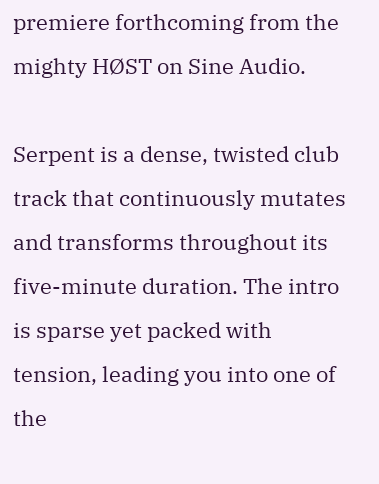premiere forthcoming from the mighty HØST on Sine Audio.

Serpent is a dense, twisted club track that continuously mutates and transforms throughout its five-minute duration. The intro is sparse yet packed with tension, leading you into one of the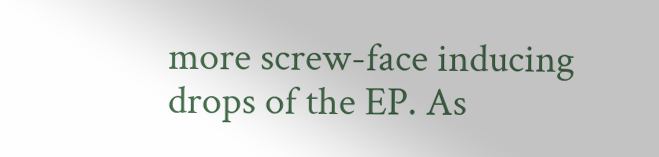more screw-face inducing drops of the EP. As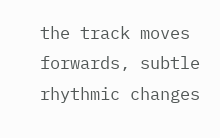the track moves forwards, subtle rhythmic changes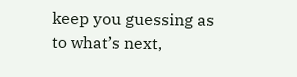keep you guessing as to what’s next,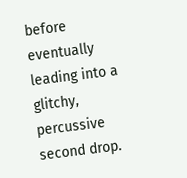before eventually leading into a glitchy, percussive second drop.